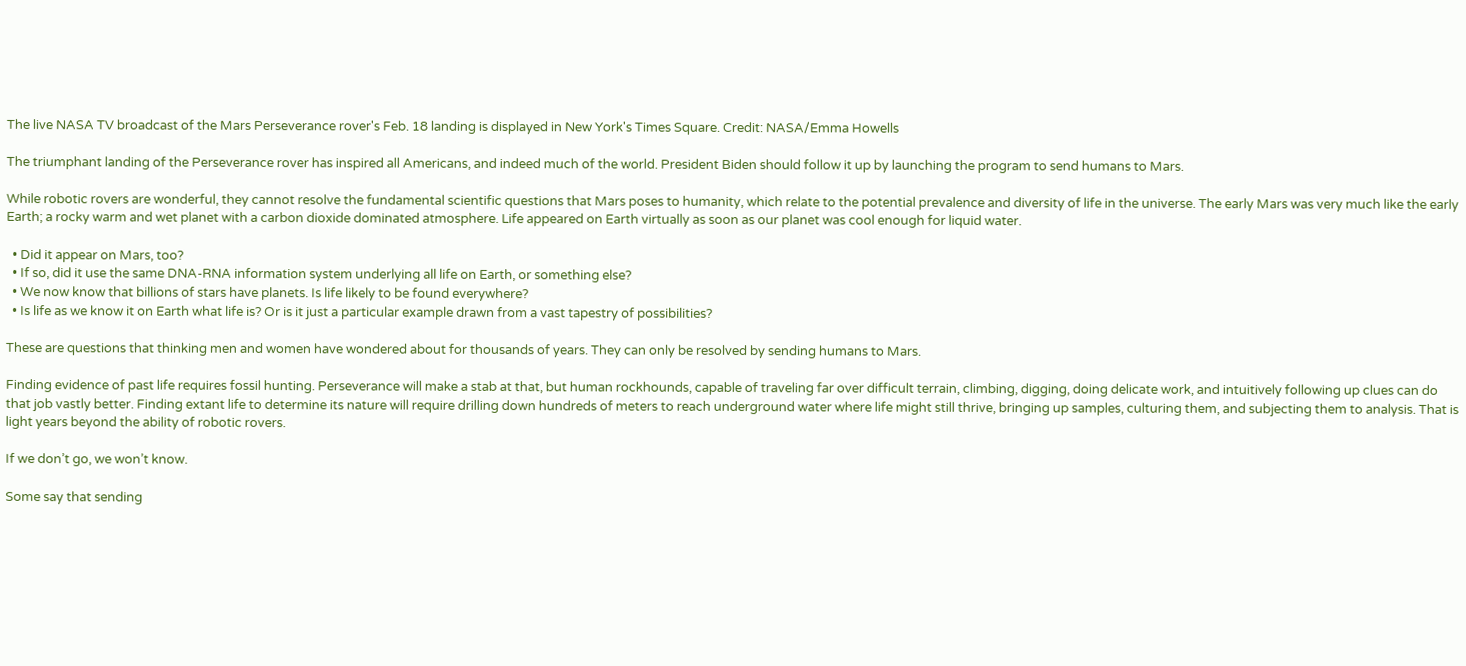The live NASA TV broadcast of the Mars Perseverance rover's Feb. 18 landing is displayed in New York's Times Square. Credit: NASA/Emma Howells

The triumphant landing of the Perseverance rover has inspired all Americans, and indeed much of the world. President Biden should follow it up by launching the program to send humans to Mars.

While robotic rovers are wonderful, they cannot resolve the fundamental scientific questions that Mars poses to humanity, which relate to the potential prevalence and diversity of life in the universe. The early Mars was very much like the early Earth; a rocky warm and wet planet with a carbon dioxide dominated atmosphere. Life appeared on Earth virtually as soon as our planet was cool enough for liquid water.

  • Did it appear on Mars, too?
  • If so, did it use the same DNA-RNA information system underlying all life on Earth, or something else?
  • We now know that billions of stars have planets. Is life likely to be found everywhere?
  • Is life as we know it on Earth what life is? Or is it just a particular example drawn from a vast tapestry of possibilities?

These are questions that thinking men and women have wondered about for thousands of years. They can only be resolved by sending humans to Mars.

Finding evidence of past life requires fossil hunting. Perseverance will make a stab at that, but human rockhounds, capable of traveling far over difficult terrain, climbing, digging, doing delicate work, and intuitively following up clues can do that job vastly better. Finding extant life to determine its nature will require drilling down hundreds of meters to reach underground water where life might still thrive, bringing up samples, culturing them, and subjecting them to analysis. That is light years beyond the ability of robotic rovers.

If we don’t go, we won’t know.

Some say that sending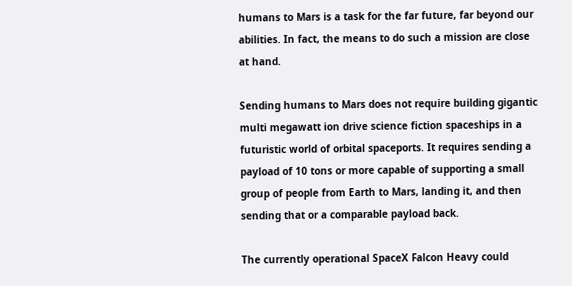humans to Mars is a task for the far future, far beyond our abilities. In fact, the means to do such a mission are close at hand.

Sending humans to Mars does not require building gigantic multi megawatt ion drive science fiction spaceships in a futuristic world of orbital spaceports. It requires sending a payload of 10 tons or more capable of supporting a small group of people from Earth to Mars, landing it, and then sending that or a comparable payload back.

The currently operational SpaceX Falcon Heavy could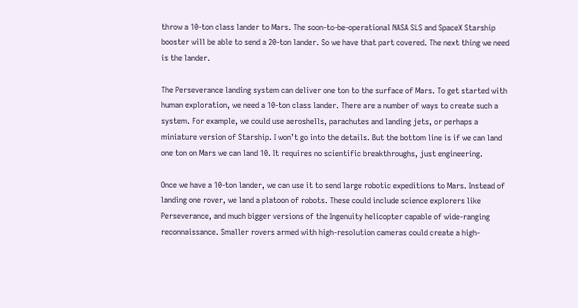throw a 10-ton class lander to Mars. The soon-to-be-operational NASA SLS and SpaceX Starship booster will be able to send a 20-ton lander. So we have that part covered. The next thing we need is the lander.

The Perseverance landing system can deliver one ton to the surface of Mars. To get started with human exploration, we need a 10-ton class lander. There are a number of ways to create such a system. For example, we could use aeroshells, parachutes and landing jets, or perhaps a miniature version of Starship. I won’t go into the details. But the bottom line is if we can land one ton on Mars we can land 10. It requires no scientific breakthroughs, just engineering.

Once we have a 10-ton lander, we can use it to send large robotic expeditions to Mars. Instead of landing one rover, we land a platoon of robots. These could include science explorers like Perseverance, and much bigger versions of the Ingenuity helicopter capable of wide-ranging reconnaissance. Smaller rovers armed with high-resolution cameras could create a high-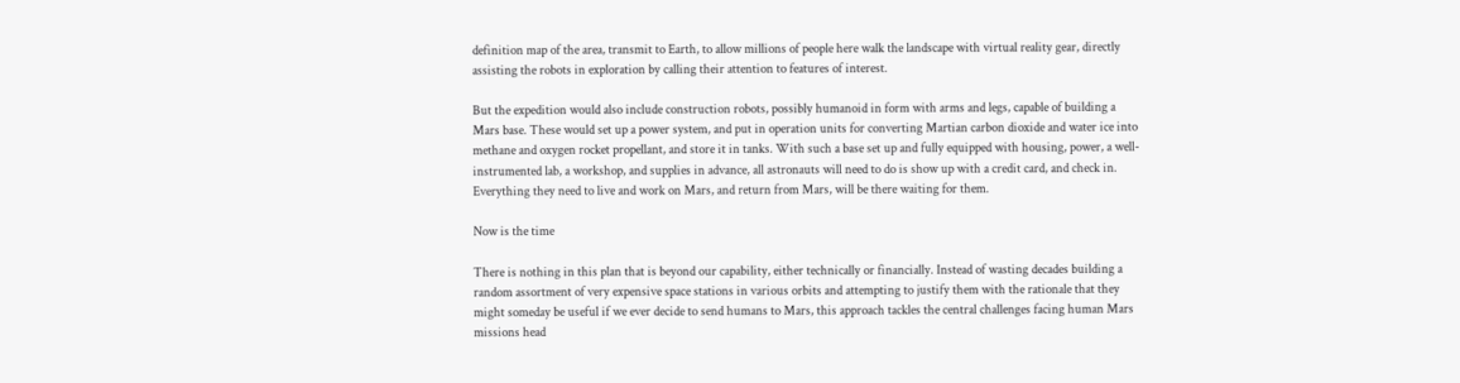definition map of the area, transmit to Earth, to allow millions of people here walk the landscape with virtual reality gear, directly assisting the robots in exploration by calling their attention to features of interest.

But the expedition would also include construction robots, possibly humanoid in form with arms and legs, capable of building a Mars base. These would set up a power system, and put in operation units for converting Martian carbon dioxide and water ice into methane and oxygen rocket propellant, and store it in tanks. With such a base set up and fully equipped with housing, power, a well-instrumented lab, a workshop, and supplies in advance, all astronauts will need to do is show up with a credit card, and check in. Everything they need to live and work on Mars, and return from Mars, will be there waiting for them.

Now is the time

There is nothing in this plan that is beyond our capability, either technically or financially. Instead of wasting decades building a random assortment of very expensive space stations in various orbits and attempting to justify them with the rationale that they might someday be useful if we ever decide to send humans to Mars, this approach tackles the central challenges facing human Mars missions head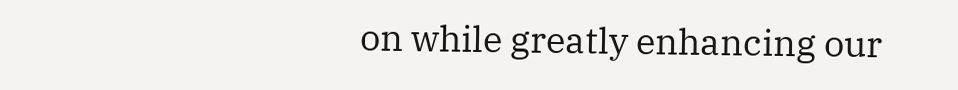on while greatly enhancing our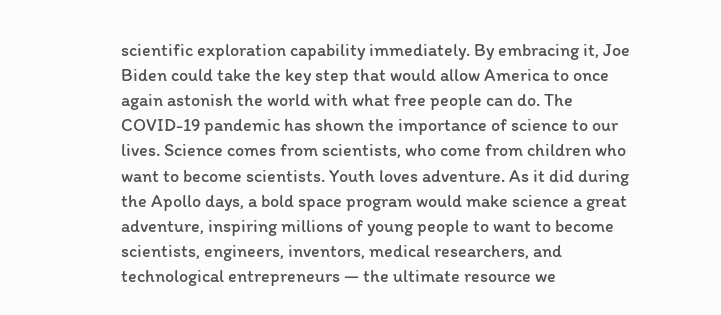scientific exploration capability immediately. By embracing it, Joe Biden could take the key step that would allow America to once again astonish the world with what free people can do. The COVID-19 pandemic has shown the importance of science to our lives. Science comes from scientists, who come from children who want to become scientists. Youth loves adventure. As it did during the Apollo days, a bold space program would make science a great adventure, inspiring millions of young people to want to become scientists, engineers, inventors, medical researchers, and technological entrepreneurs — the ultimate resource we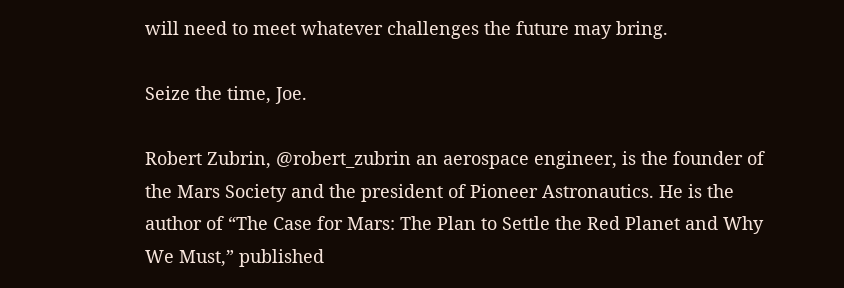will need to meet whatever challenges the future may bring.

Seize the time, Joe.

Robert Zubrin, @robert_zubrin an aerospace engineer, is the founder of the Mars Society and the president of Pioneer Astronautics. He is the author of “The Case for Mars: The Plan to Settle the Red Planet and Why We Must,” published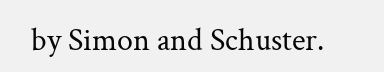by Simon and Schuster.